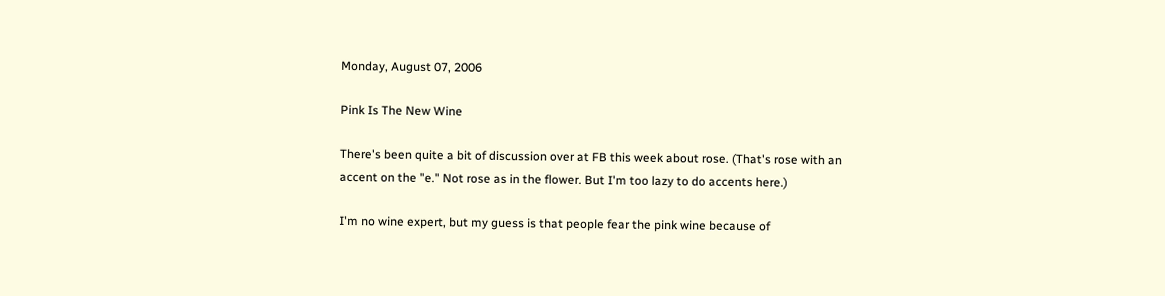Monday, August 07, 2006

Pink Is The New Wine

There's been quite a bit of discussion over at FB this week about rose. (That's rose with an accent on the "e." Not rose as in the flower. But I'm too lazy to do accents here.)

I'm no wine expert, but my guess is that people fear the pink wine because of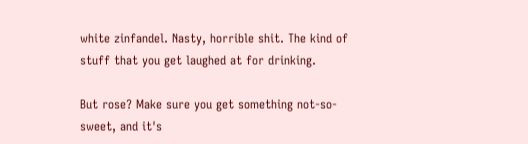white zinfandel. Nasty, horrible shit. The kind of stuff that you get laughed at for drinking.

But rose? Make sure you get something not-so-sweet, and it's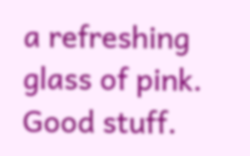a refreshing glass of pink. Good stuff.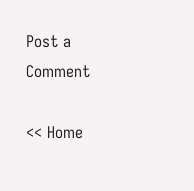Post a Comment

<< Home